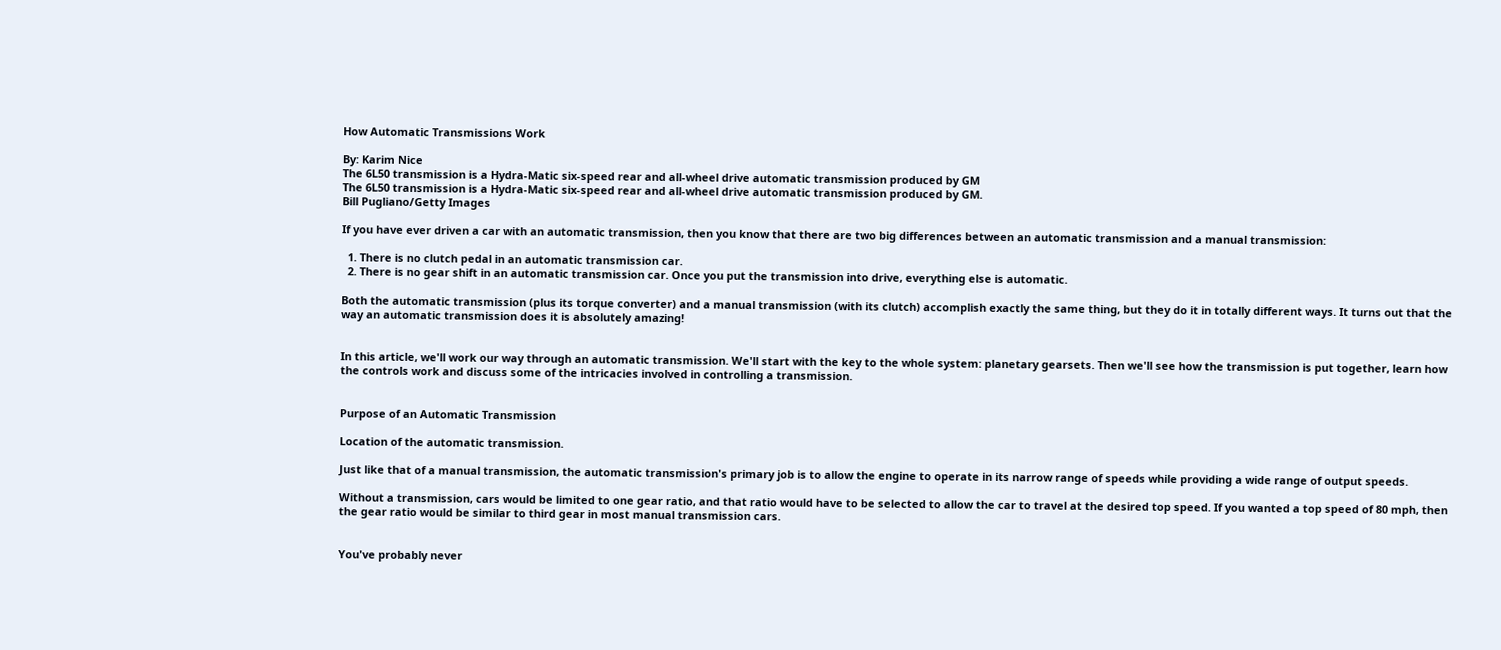How Automatic Transmissions Work

By: Karim Nice
The 6L50 transmission is a Hydra-Matic six-speed rear and all-wheel drive automatic transmission produced by GM
The 6L50 transmission is a Hydra-Matic six-speed rear and all-wheel drive automatic transmission produced by GM.
Bill Pugliano/Getty Images

If you have ever driven a car with an automatic transmission, then you know that there are two big differences between an automatic transmission and a manual transmission:

  1. There is no clutch pedal in an automatic transmission car.
  2. There is no gear shift in an automatic transmission car. Once you put the transmission into drive, everything else is automatic.

Both the automatic transmission (plus its torque converter) and a manual transmission (with its clutch) accomplish exactly the same thing, but they do it in totally different ways. It turns out that the way an automatic transmission does it is absolutely amazing!


In this article, we'll work our way through an automatic transmission. We'll start with the key to the whole system: planetary gearsets. Then we'll see how the transmission is put together, learn how the controls work and discuss some of the intricacies involved in controlling a transmission.


Purpose of an Automatic Transmission

Location of the automatic transmission.

Just like that of a manual transmission, the automatic transmission's primary job is to allow the engine to operate in its narrow range of speeds while providing a wide range of output speeds.

Without a transmission, cars would be limited to one gear ratio, and that ratio would have to be selected to allow the car to travel at the desired top speed. If you wanted a top speed of 80 mph, then the gear ratio would be similar to third gear in most manual transmission cars.


You've probably never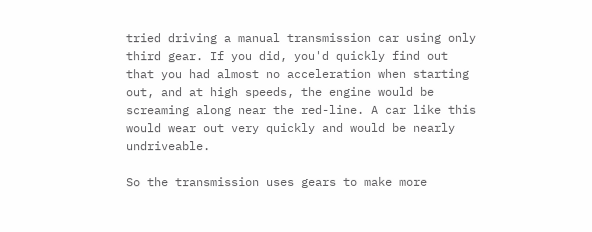tried driving a manual transmission car using only third gear. If you did, you'd quickly find out that you had almost no acceleration when starting out, and at high speeds, the engine would be screaming along near the red-line. A car like this would wear out very quickly and would be nearly undriveable.

So the transmission uses gears to make more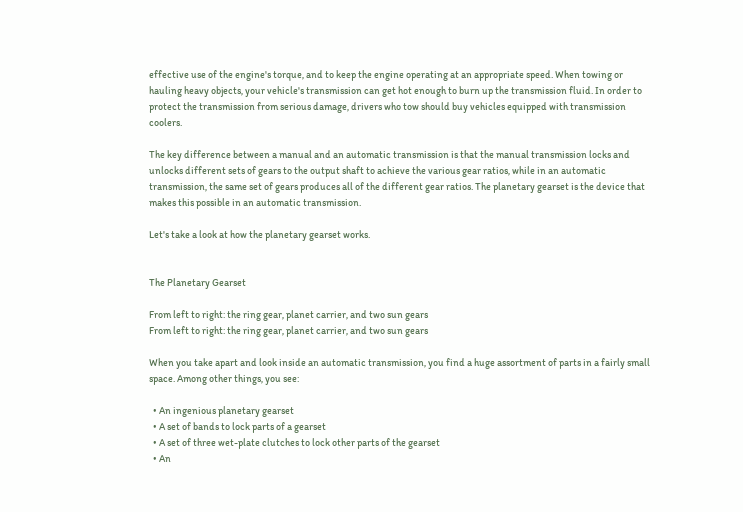effective use of the engine's torque, and to keep the engine operating at an appropriate speed. When towing or hauling heavy objects, your vehicle's transmission can get hot enough to burn up the transmission fluid. In order to protect the transmission from serious damage, drivers who tow should buy vehicles equipped with transmission coolers.

The key difference between a manual and an automatic transmission is that the manual transmission locks and unlocks different sets of gears to the output shaft to achieve the various gear ratios, while in an automatic transmission, the same set of gears produces all of the different gear ratios. The planetary gearset is the device that makes this possible in an automatic transmission.

Let's take a look at how the planetary gearset works.


The Planetary Gearset

From left to right: the ring gear, planet carrier, and two sun gears
From left to right: the ring gear, planet carrier, and two sun gears

When you take apart and look inside an automatic transmission, you find a huge assortment of parts in a fairly small space. Among other things, you see:

  • An ingenious planetary gearset
  • A set of bands to lock parts of a gearset
  • A set of three wet-plate clutches to lock other parts of the gearset
  • An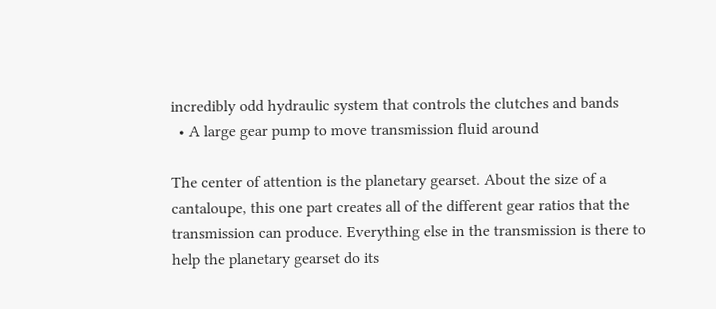incredibly odd hydraulic system that controls the clutches and bands
  • A large gear pump to move transmission fluid around

The center of attention is the planetary gearset. About the size of a cantaloupe, this one part creates all of the different gear ratios that the transmission can produce. Everything else in the transmission is there to help the planetary gearset do its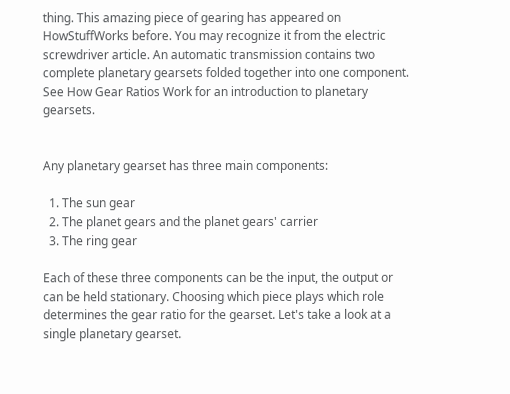thing. This amazing piece of gearing has appeared on HowStuffWorks before. You may recognize it from the electric screwdriver article. An automatic transmission contains two complete planetary gearsets folded together into one component. See How Gear Ratios Work for an introduction to planetary gearsets.


Any planetary gearset has three main components:

  1. The sun gear
  2. The planet gears and the planet gears' carrier
  3. The ring gear

Each of these three components can be the input, the output or can be held stationary. Choosing which piece plays which role determines the gear ratio for the gearset. Let's take a look at a single planetary gearset.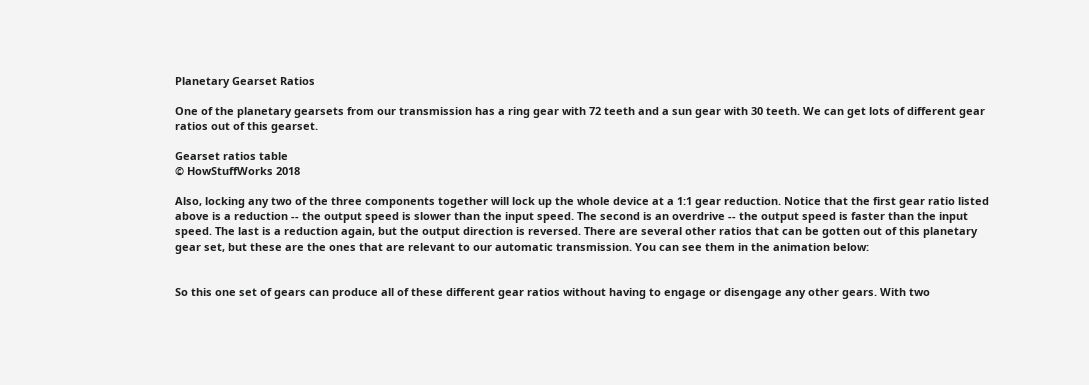Planetary Gearset Ratios

One of the planetary gearsets from our transmission has a ring gear with 72 teeth and a sun gear with 30 teeth. We can get lots of different gear ratios out of this gearset.

Gearset ratios table
© HowStuffWorks 2018

Also, locking any two of the three components together will lock up the whole device at a 1:1 gear reduction. Notice that the first gear ratio listed above is a reduction -- the output speed is slower than the input speed. The second is an overdrive -- the output speed is faster than the input speed. The last is a reduction again, but the output direction is reversed. There are several other ratios that can be gotten out of this planetary gear set, but these are the ones that are relevant to our automatic transmission. You can see them in the animation below:


So this one set of gears can produce all of these different gear ratios without having to engage or disengage any other gears. With two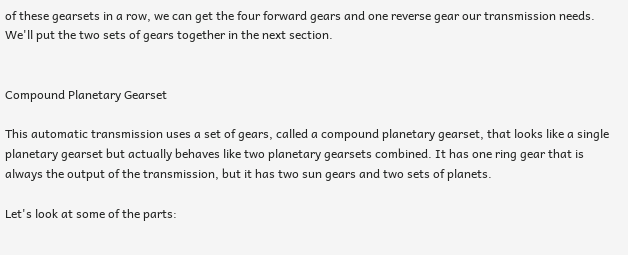of these gearsets in a row, we can get the four forward gears and one reverse gear our transmission needs. We'll put the two sets of gears together in the next section.


Compound Planetary Gearset

This automatic transmission uses a set of gears, called a compound planetary gearset, that looks like a single planetary gearset but actually behaves like two planetary gearsets combined. It has one ring gear that is always the output of the transmission, but it has two sun gears and two sets of planets.

Let's look at some of the parts: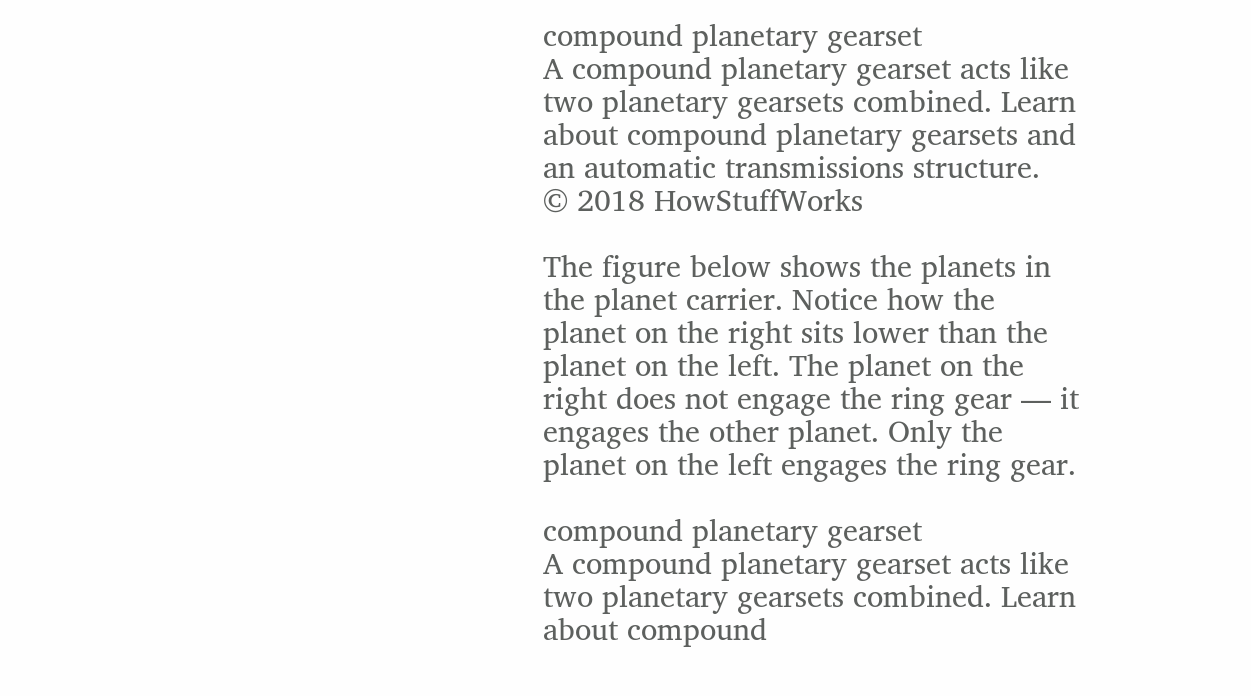compound planetary gearset
A compound planetary gearset acts like two planetary gearsets combined. Learn about compound planetary gearsets and an automatic transmissions structure.
© 2018 HowStuffWorks

The figure below shows the planets in the planet carrier. Notice how the planet on the right sits lower than the planet on the left. The planet on the right does not engage the ring gear — it engages the other planet. Only the planet on the left engages the ring gear.

compound planetary gearset
A compound planetary gearset acts like two planetary gearsets combined. Learn about compound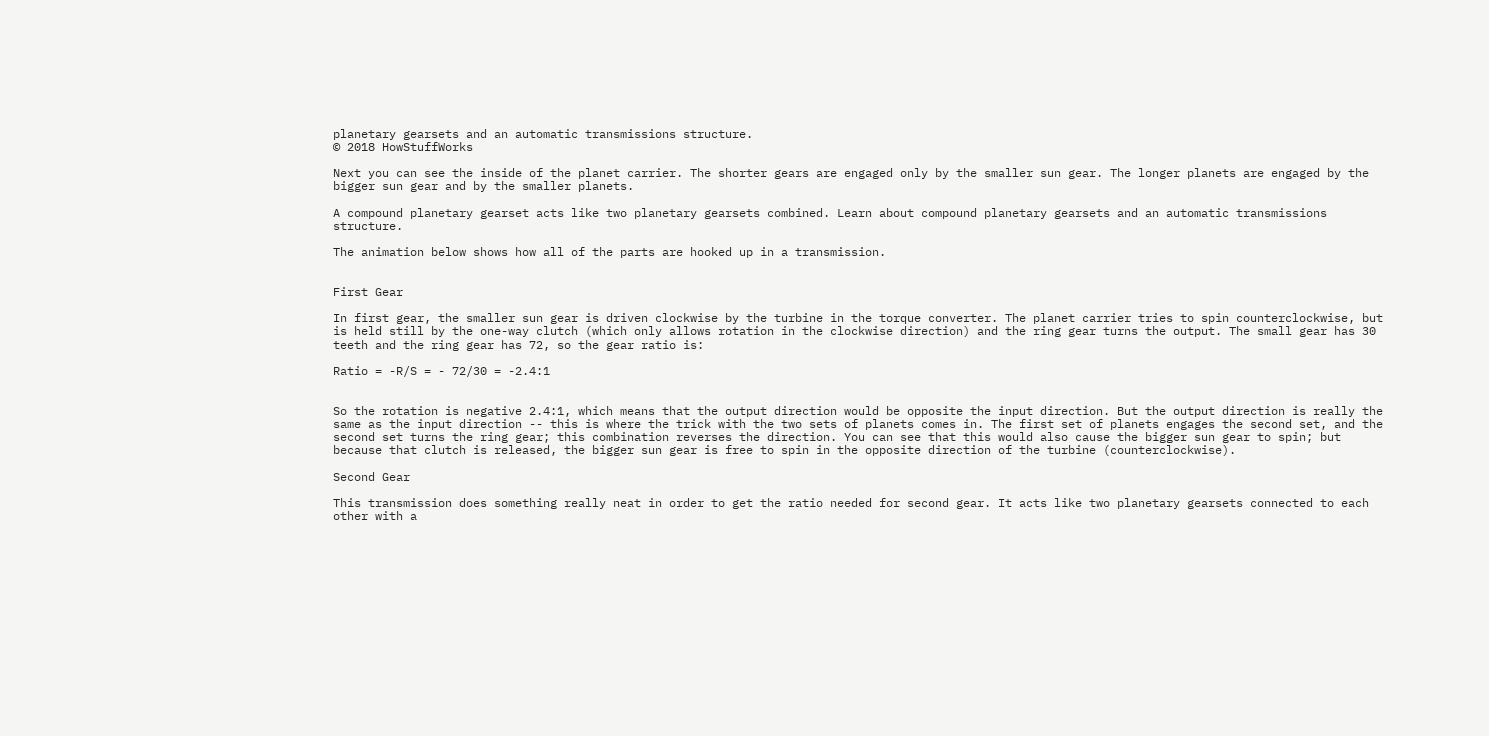planetary gearsets and an automatic transmissions structure.
© 2018 HowStuffWorks

Next you can see the inside of the planet carrier. The shorter gears are engaged only by the smaller sun gear. The longer planets are engaged by the bigger sun gear and by the smaller planets.

A compound planetary gearset acts like two planetary gearsets combined. Learn about compound planetary gearsets and an automatic transmissions structure.

The animation below shows how all of the parts are hooked up in a transmission.


First Gear

In first gear, the smaller sun gear is driven clockwise by the turbine in the torque converter. The planet carrier tries to spin counterclockwise, but is held still by the one-way clutch (which only allows rotation in the clockwise direction) and the ring gear turns the output. The small gear has 30 teeth and the ring gear has 72, so the gear ratio is:

Ratio = -R/S = - 72/30 = -2.4:1


So the rotation is negative 2.4:1, which means that the output direction would be opposite the input direction. But the output direction is really the same as the input direction -- this is where the trick with the two sets of planets comes in. The first set of planets engages the second set, and the second set turns the ring gear; this combination reverses the direction. You can see that this would also cause the bigger sun gear to spin; but because that clutch is released, the bigger sun gear is free to spin in the opposite direction of the turbine (counterclockwise).

Second Gear

This transmission does something really neat in order to get the ratio needed for second gear. It acts like two planetary gearsets connected to each other with a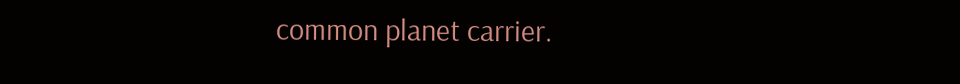common planet carrier.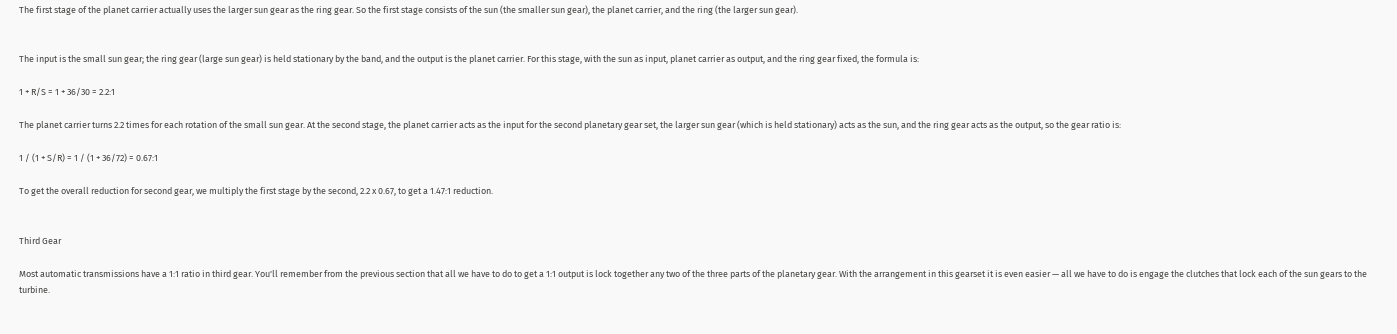The first stage of the planet carrier actually uses the larger sun gear as the ring gear. So the first stage consists of the sun (the smaller sun gear), the planet carrier, and the ring (the larger sun gear).


The input is the small sun gear; the ring gear (large sun gear) is held stationary by the band, and the output is the planet carrier. For this stage, with the sun as input, planet carrier as output, and the ring gear fixed, the formula is:

1 + R/S = 1 + 36/30 = 2.2:1

The planet carrier turns 2.2 times for each rotation of the small sun gear. At the second stage, the planet carrier acts as the input for the second planetary gear set, the larger sun gear (which is held stationary) acts as the sun, and the ring gear acts as the output, so the gear ratio is:

1 / (1 + S/R) = 1 / (1 + 36/72) = 0.67:1

To get the overall reduction for second gear, we multiply the first stage by the second, 2.2 x 0.67, to get a 1.47:1 reduction.


Third Gear

Most automatic transmissions have a 1:1 ratio in third gear. You'll remember from the previous section that all we have to do to get a 1:1 output is lock together any two of the three parts of the planetary gear. With the arrangement in this gearset it is even easier — all we have to do is engage the clutches that lock each of the sun gears to the turbine.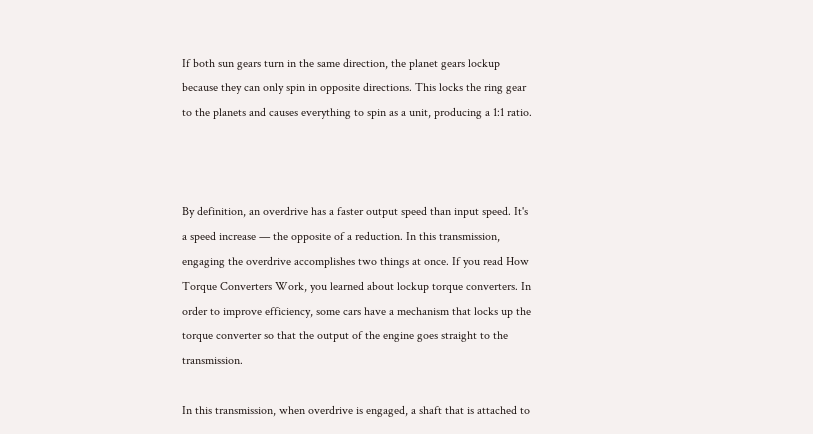If both sun gears turn in the same direction, the planet gears lockup because they can only spin in opposite directions. This locks the ring gear to the planets and causes everything to spin as a unit, producing a 1:1 ratio.



By definition, an overdrive has a faster output speed than input speed. It's a speed increase — the opposite of a reduction. In this transmission, engaging the overdrive accomplishes two things at once. If you read How Torque Converters Work, you learned about lockup torque converters. In order to improve efficiency, some cars have a mechanism that locks up the torque converter so that the output of the engine goes straight to the transmission.

In this transmission, when overdrive is engaged, a shaft that is attached to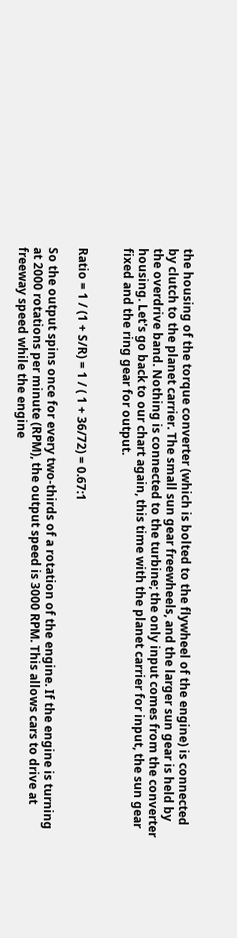the housing of the torque converter (which is bolted to the flywheel of the engine) is connected by clutch to the planet carrier. The small sun gear freewheels, and the larger sun gear is held by the overdrive band. Nothing is connected to the turbine; the only input comes from the converter housing. Let's go back to our chart again, this time with the planet carrier for input, the sun gear fixed and the ring gear for output.


Ratio = 1 / (1 + S/R) = 1 / ( 1 + 36/72) = 0.67:1

So the output spins once for every two-thirds of a rotation of the engine. If the engine is turning at 2000 rotations per minute (RPM), the output speed is 3000 RPM. This allows cars to drive at freeway speed while the engine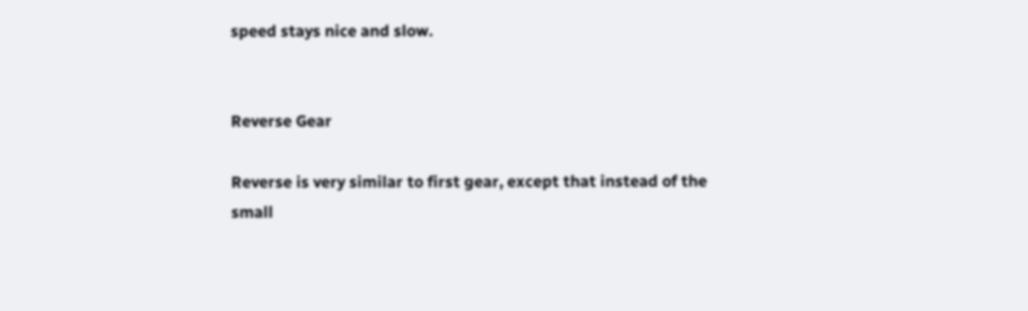speed stays nice and slow.


Reverse Gear

Reverse is very similar to first gear, except that instead of the small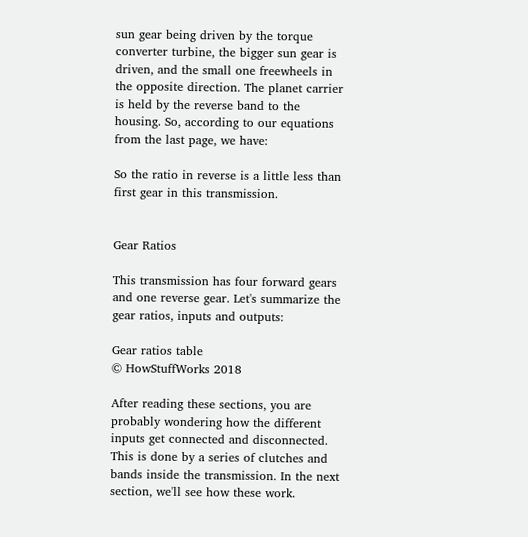sun gear being driven by the torque converter turbine, the bigger sun gear is driven, and the small one freewheels in the opposite direction. The planet carrier is held by the reverse band to the housing. So, according to our equations from the last page, we have:

So the ratio in reverse is a little less than first gear in this transmission.


Gear Ratios

This transmission has four forward gears and one reverse gear. Let's summarize the gear ratios, inputs and outputs:

Gear ratios table
© HowStuffWorks 2018

After reading these sections, you are probably wondering how the different inputs get connected and disconnected. This is done by a series of clutches and bands inside the transmission. In the next section, we'll see how these work.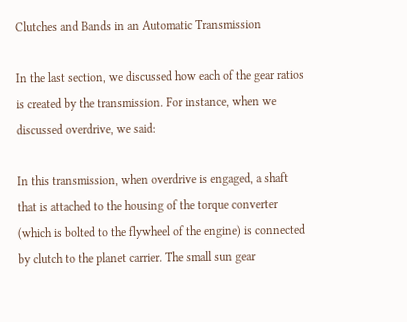Clutches and Bands in an Automatic Transmission

In the last section, we discussed how each of the gear ratios is created by the transmission. For instance, when we discussed overdrive, we said:

In this transmission, when overdrive is engaged, a shaft that is attached to the housing of the torque converter (which is bolted to the flywheel of the engine) is connected by clutch to the planet carrier. The small sun gear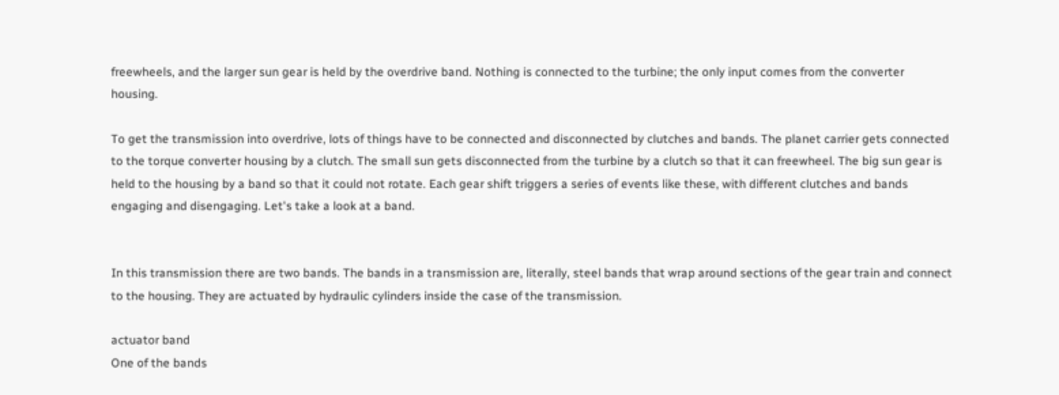freewheels, and the larger sun gear is held by the overdrive band. Nothing is connected to the turbine; the only input comes from the converter housing.

To get the transmission into overdrive, lots of things have to be connected and disconnected by clutches and bands. The planet carrier gets connected to the torque converter housing by a clutch. The small sun gets disconnected from the turbine by a clutch so that it can freewheel. The big sun gear is held to the housing by a band so that it could not rotate. Each gear shift triggers a series of events like these, with different clutches and bands engaging and disengaging. Let's take a look at a band.


In this transmission there are two bands. The bands in a transmission are, literally, steel bands that wrap around sections of the gear train and connect to the housing. They are actuated by hydraulic cylinders inside the case of the transmission.

actuator band
One of the bands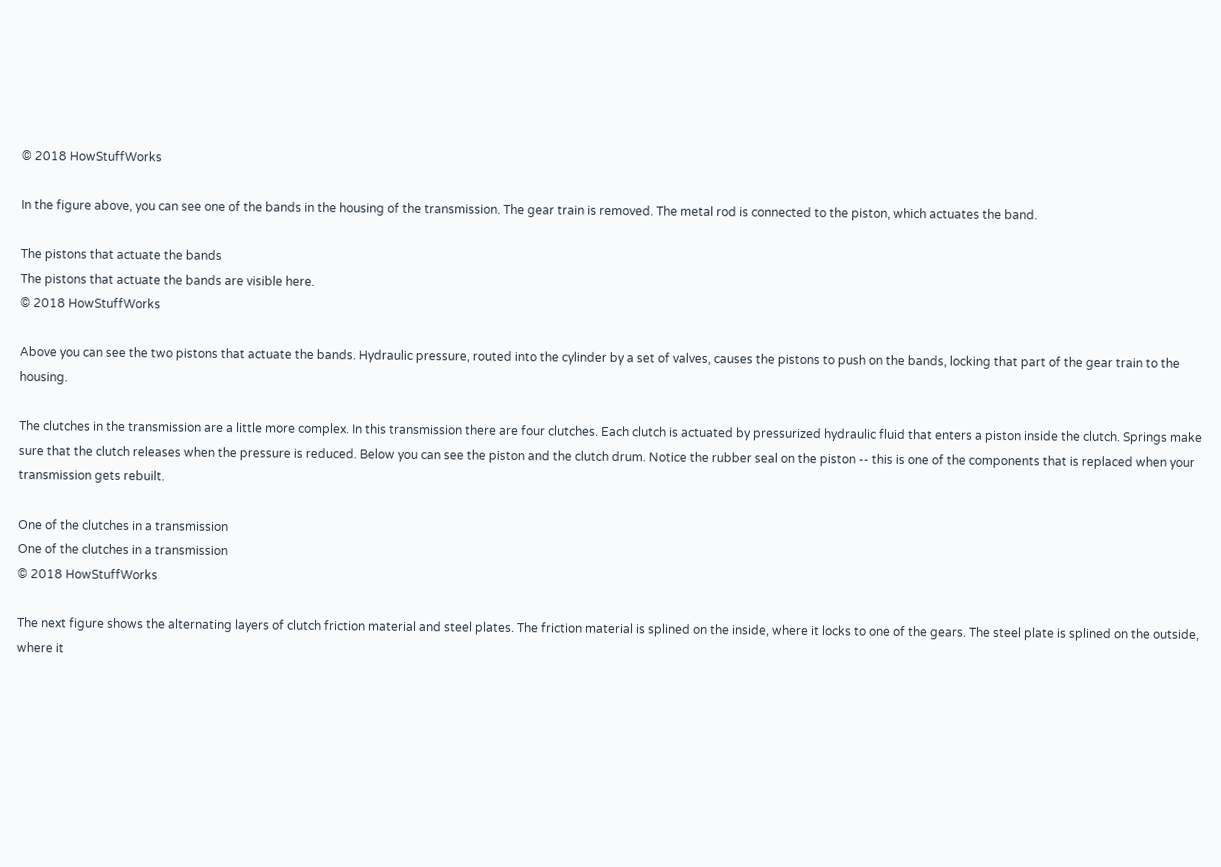© 2018 HowStuffWorks

In the figure above, you can see one of the bands in the housing of the transmission. The gear train is removed. The metal rod is connected to the piston, which actuates the band.

The pistons that actuate the bands
The pistons that actuate the bands are visible here.
© 2018 HowStuffWorks

Above you can see the two pistons that actuate the bands. Hydraulic pressure, routed into the cylinder by a set of valves, causes the pistons to push on the bands, locking that part of the gear train to the housing.

The clutches in the transmission are a little more complex. In this transmission there are four clutches. Each clutch is actuated by pressurized hydraulic fluid that enters a piston inside the clutch. Springs make sure that the clutch releases when the pressure is reduced. Below you can see the piston and the clutch drum. Notice the rubber seal on the piston -- this is one of the components that is replaced when your transmission gets rebuilt.

One of the clutches in a transmission
One of the clutches in a transmission
© 2018 HowStuffWorks

The next figure shows the alternating layers of clutch friction material and steel plates. The friction material is splined on the inside, where it locks to one of the gears. The steel plate is splined on the outside, where it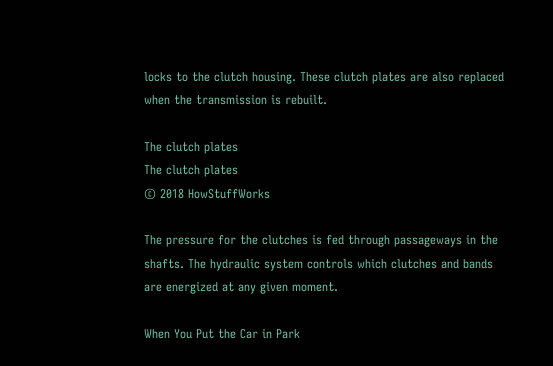locks to the clutch housing. These clutch plates are also replaced when the transmission is rebuilt.

The clutch plates
The clutch plates
© 2018 HowStuffWorks

The pressure for the clutches is fed through passageways in the shafts. The hydraulic system controls which clutches and bands are energized at any given moment.

When You Put the Car in Park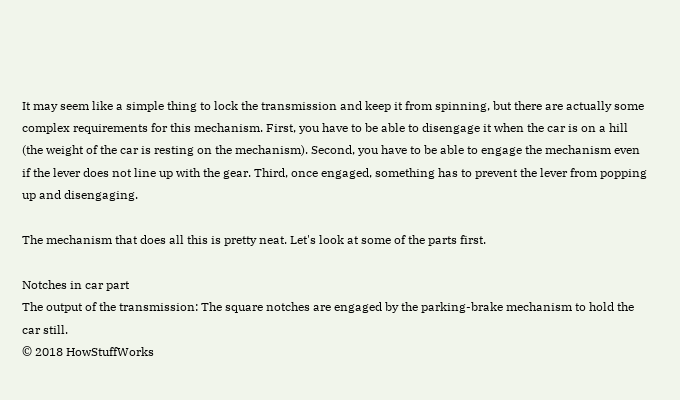It may seem like a simple thing to lock the transmission and keep it from spinning, but there are actually some complex requirements for this mechanism. First, you have to be able to disengage it when the car is on a hill (the weight of the car is resting on the mechanism). Second, you have to be able to engage the mechanism even if the lever does not line up with the gear. Third, once engaged, something has to prevent the lever from popping up and disengaging.

The mechanism that does all this is pretty neat. Let's look at some of the parts first.

Notches in car part
The output of the transmission: The square notches are engaged by the parking-brake mechanism to hold the car still.
© 2018 HowStuffWorks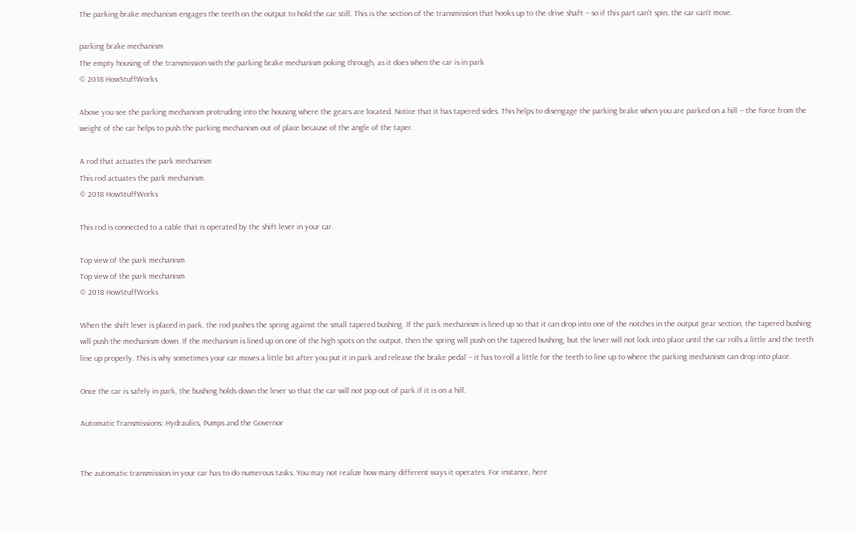The parking-brake mechanism engages the teeth on the output to hold the car still. This is the section of the transmission that hooks up to the drive shaft -- so if this part can't spin, the car can't move.

parking brake mechanism
The empty housing of the transmission with the parking brake mechanism poking through, as it does when the car is in park
© 2018 HowStuffWorks

Above you see the parking mechanism protruding into the housing where the gears are located. Notice that it has tapered sides. This helps to disengage the parking brake when you are parked on a hill -- the force from the weight of the car helps to push the parking mechanism out of place because of the angle of the taper.

A rod that actuates the park mechanism
This rod actuates the park mechanism.
© 2018 HowStuffWorks

This rod is connected to a cable that is operated by the shift lever in your car.

Top view of the park mechanism
Top view of the park mechanism
© 2018 HowStuffWorks

When the shift lever is placed in park, the rod pushes the spring against the small tapered bushing. If the park mechanism is lined up so that it can drop into one of the notches in the output gear section, the tapered bushing will push the mechanism down. If the mechanism is lined up on one of the high spots on the output, then the spring will push on the tapered bushing, but the lever will not lock into place until the car rolls a little and the teeth line up properly. This is why sometimes your car moves a little bit after you put it in park and release the brake pedal -- it has to roll a little for the teeth to line up to where the parking mechanism can drop into place.

Once the car is safely in park, the bushing holds down the lever so that the car will not pop out of park if it is on a hill.

Automatic Transmissions: Hydraulics, Pumps and the Governor


The automatic transmission in your car has to do numerous tasks. You may not realize how many different ways it operates. For instance, here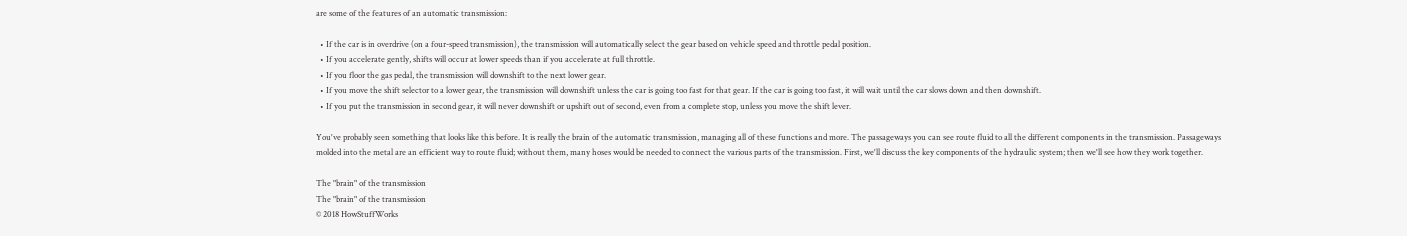are some of the features of an automatic transmission:

  • If the car is in overdrive (on a four-speed transmission), the transmission will automatically select the gear based on vehicle speed and throttle pedal position.
  • If you accelerate gently, shifts will occur at lower speeds than if you accelerate at full throttle.
  • If you floor the gas pedal, the transmission will downshift to the next lower gear.
  • If you move the shift selector to a lower gear, the transmission will downshift unless the car is going too fast for that gear. If the car is going too fast, it will wait until the car slows down and then downshift.
  • If you put the transmission in second gear, it will never downshift or upshift out of second, even from a complete stop, unless you move the shift lever.

You've probably seen something that looks like this before. It is really the brain of the automatic transmission, managing all of these functions and more. The passageways you can see route fluid to all the different components in the transmission. Passageways molded into the metal are an efficient way to route fluid; without them, many hoses would be needed to connect the various parts of the transmission. First, we'll discuss the key components of the hydraulic system; then we'll see how they work together.

The "brain" of the transmission
The "brain" of the transmission
© 2018 HowStuffWorks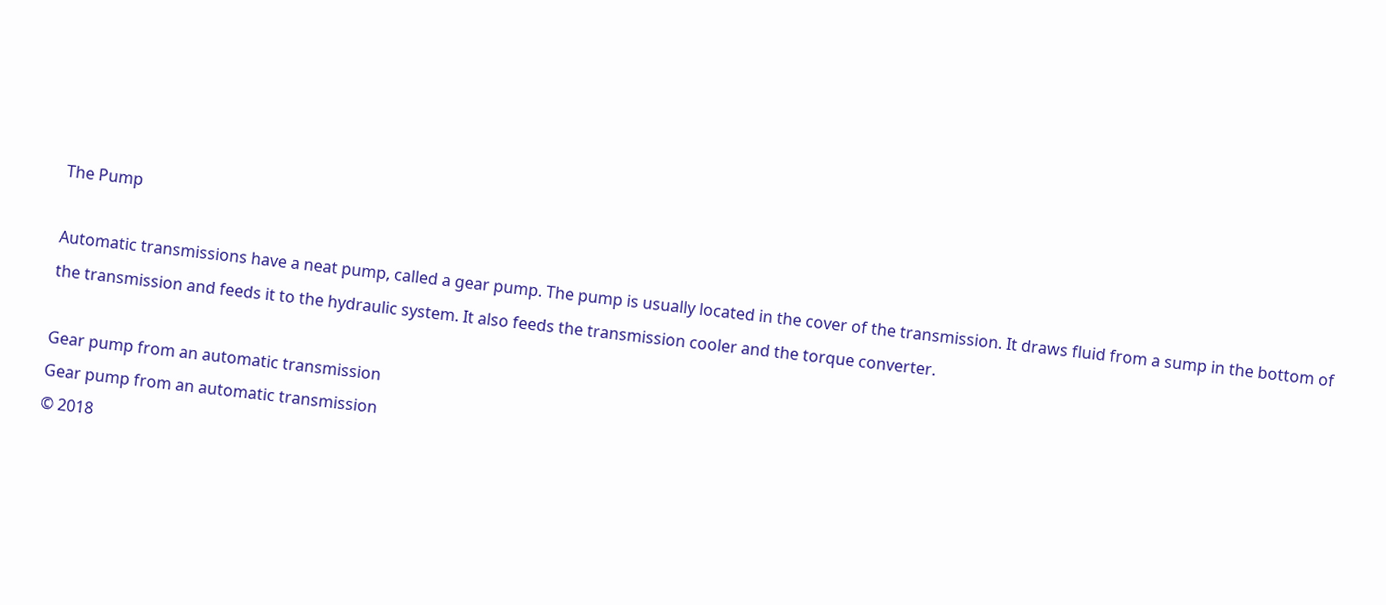The Pump

Automatic transmissions have a neat pump, called a gear pump. The pump is usually located in the cover of the transmission. It draws fluid from a sump in the bottom of the transmission and feeds it to the hydraulic system. It also feeds the transmission cooler and the torque converter.

Gear pump from an automatic transmission
Gear pump from an automatic transmission
© 2018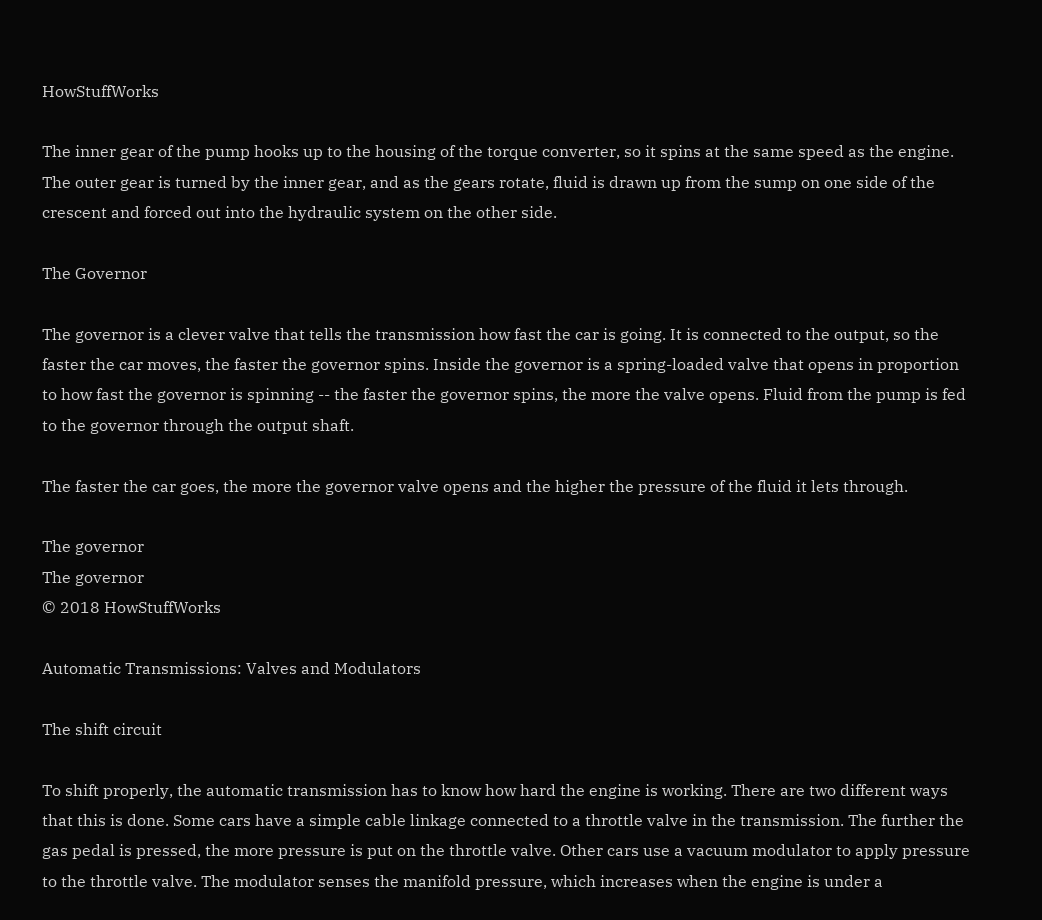HowStuffWorks

The inner gear of the pump hooks up to the housing of the torque converter, so it spins at the same speed as the engine. The outer gear is turned by the inner gear, and as the gears rotate, fluid is drawn up from the sump on one side of the crescent and forced out into the hydraulic system on the other side.

The Governor

The governor is a clever valve that tells the transmission how fast the car is going. It is connected to the output, so the faster the car moves, the faster the governor spins. Inside the governor is a spring-loaded valve that opens in proportion to how fast the governor is spinning -- the faster the governor spins, the more the valve opens. Fluid from the pump is fed to the governor through the output shaft.

The faster the car goes, the more the governor valve opens and the higher the pressure of the fluid it lets through.

The governor
The governor
© 2018 HowStuffWorks

Automatic Transmissions: Valves and Modulators

The shift circuit

To shift properly, the automatic transmission has to know how hard the engine is working. There are two different ways that this is done. Some cars have a simple cable linkage connected to a throttle valve in the transmission. The further the gas pedal is pressed, the more pressure is put on the throttle valve. Other cars use a vacuum modulator to apply pressure to the throttle valve. The modulator senses the manifold pressure, which increases when the engine is under a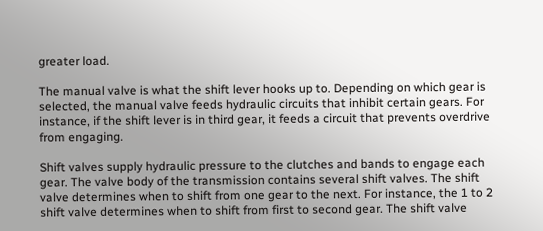greater load.

The manual valve is what the shift lever hooks up to. Depending on which gear is selected, the manual valve feeds hydraulic circuits that inhibit certain gears. For instance, if the shift lever is in third gear, it feeds a circuit that prevents overdrive from engaging.

Shift valves supply hydraulic pressure to the clutches and bands to engage each gear. The valve body of the transmission contains several shift valves. The shift valve determines when to shift from one gear to the next. For instance, the 1 to 2 shift valve determines when to shift from first to second gear. The shift valve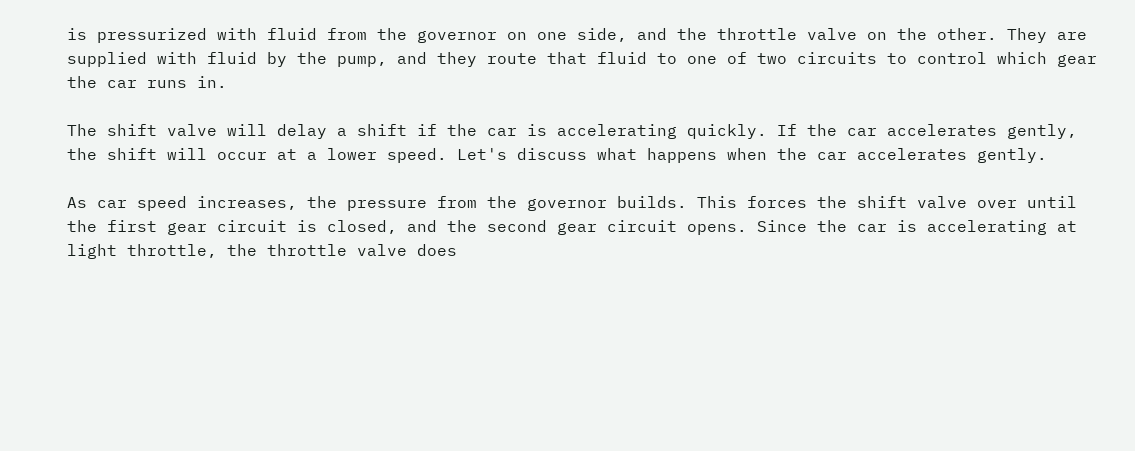is pressurized with fluid from the governor on one side, and the throttle valve on the other. They are supplied with fluid by the pump, and they route that fluid to one of two circuits to control which gear the car runs in.

The shift valve will delay a shift if the car is accelerating quickly. If the car accelerates gently, the shift will occur at a lower speed. Let's discuss what happens when the car accelerates gently.

As car speed increases, the pressure from the governor builds. This forces the shift valve over until the first gear circuit is closed, and the second gear circuit opens. Since the car is accelerating at light throttle, the throttle valve does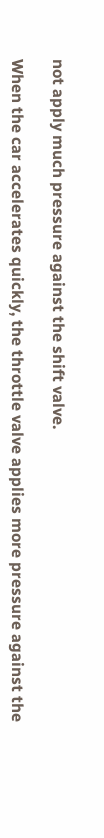not apply much pressure against the shift valve.

When the car accelerates quickly, the throttle valve applies more pressure against the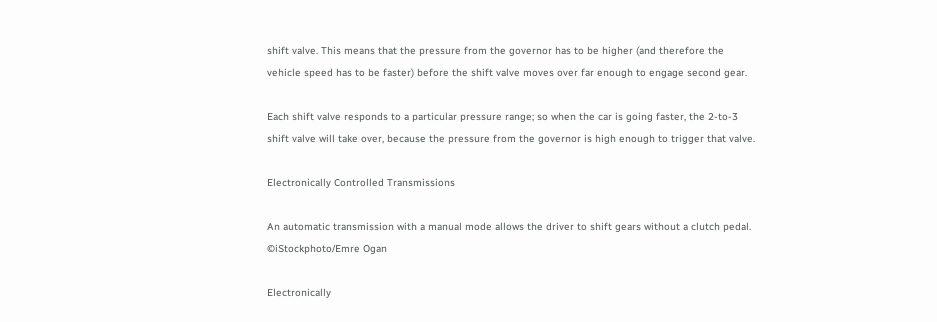shift valve. This means that the pressure from the governor has to be higher (and therefore the vehicle speed has to be faster) before the shift valve moves over far enough to engage second gear.

Each shift valve responds to a particular pressure range; so when the car is going faster, the 2-to-3 shift valve will take over, because the pressure from the governor is high enough to trigger that valve.

Electronically Controlled Transmissions

An automatic transmission with a manual mode allows the driver to shift gears without a clutch pedal.
©iStockphoto/Emre Ogan

Electronically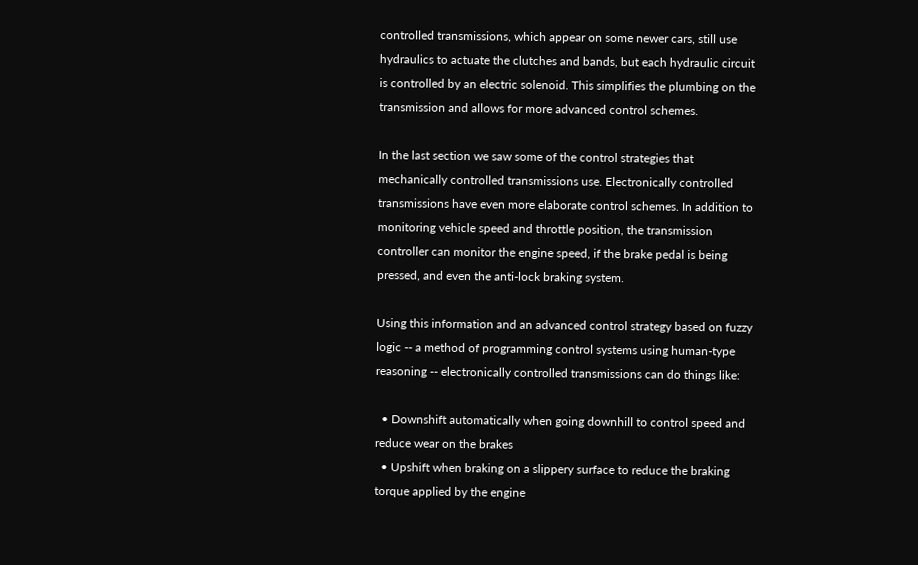controlled transmissions, which appear on some newer cars, still use hydraulics to actuate the clutches and bands, but each hydraulic circuit is controlled by an electric solenoid. This simplifies the plumbing on the transmission and allows for more advanced control schemes.

In the last section we saw some of the control strategies that mechanically controlled transmissions use. Electronically controlled transmissions have even more elaborate control schemes. In addition to monitoring vehicle speed and throttle position, the transmission controller can monitor the engine speed, if the brake pedal is being pressed, and even the anti-lock braking system.

Using this information and an advanced control strategy based on fuzzy logic -- a method of programming control systems using human-type reasoning -- electronically controlled transmissions can do things like:

  • Downshift automatically when going downhill to control speed and reduce wear on the brakes
  • Upshift when braking on a slippery surface to reduce the braking torque applied by the engine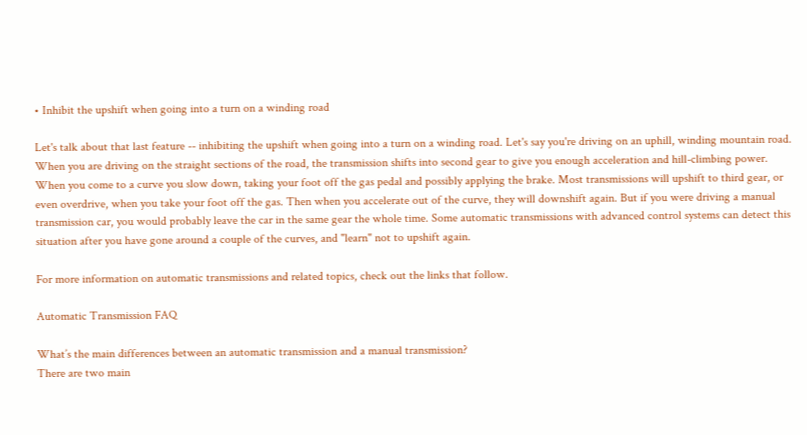• Inhibit the upshift when going into a turn on a winding road

Let's talk about that last feature -- inhibiting the upshift when going into a turn on a winding road. Let's say you're driving on an uphill, winding mountain road. When you are driving on the straight sections of the road, the transmission shifts into second gear to give you enough acceleration and hill-climbing power. When you come to a curve you slow down, taking your foot off the gas pedal and possibly applying the brake. Most transmissions will upshift to third gear, or even overdrive, when you take your foot off the gas. Then when you accelerate out of the curve, they will downshift again. But if you were driving a manual transmission car, you would probably leave the car in the same gear the whole time. Some automatic transmissions with advanced control systems can detect this situation after you have gone around a couple of the curves, and "learn" not to upshift again.

For more information on automatic transmissions and related topics, check out the links that follow.

Automatic Transmission FAQ

What’s the main differences between an automatic transmission and a manual transmission?
There are two main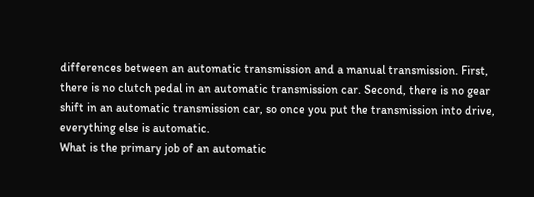differences between an automatic transmission and a manual transmission. First, there is no clutch pedal in an automatic transmission car. Second, there is no gear shift in an automatic transmission car, so once you put the transmission into drive, everything else is automatic.
What is the primary job of an automatic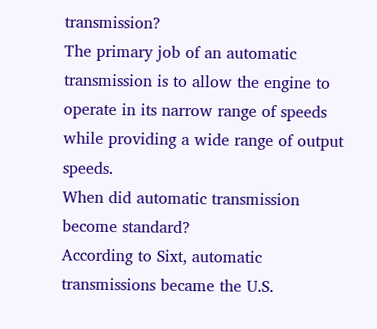transmission?
The primary job of an automatic transmission is to allow the engine to operate in its narrow range of speeds while providing a wide range of output speeds.
When did automatic transmission become standard?
According to Sixt, automatic transmissions became the U.S.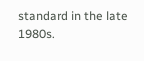standard in the late 1980s.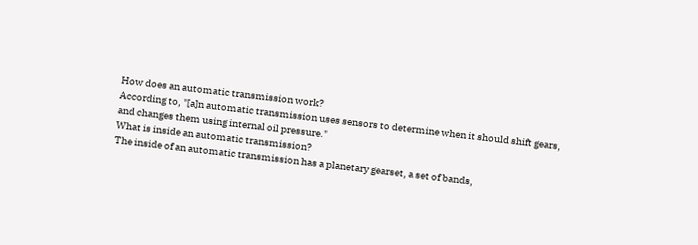How does an automatic transmission work?
According to, "[a]n automatic transmission uses sensors to determine when it should shift gears, and changes them using internal oil pressure."
What is inside an automatic transmission?
The inside of an automatic transmission has a planetary gearset, a set of bands,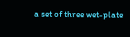a set of three wet-plate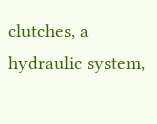clutches, a hydraulic system,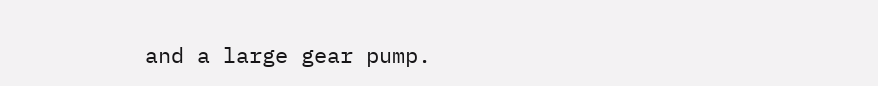and a large gear pump.